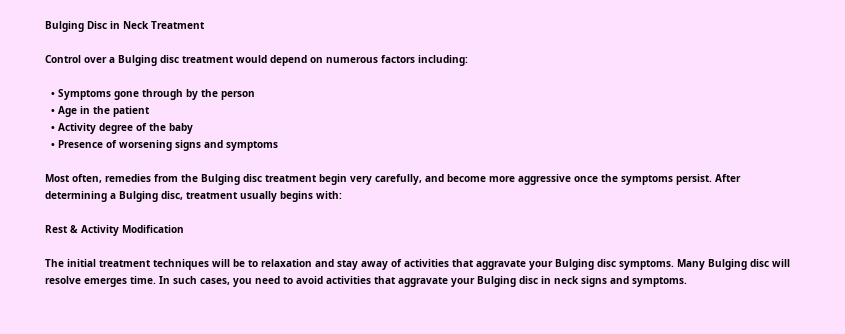Bulging Disc in Neck Treatment

Control over a Bulging disc treatment would depend on numerous factors including:

  • Symptoms gone through by the person
  • Age in the patient
  • Activity degree of the baby
  • Presence of worsening signs and symptoms

Most often, remedies from the Bulging disc treatment begin very carefully, and become more aggressive once the symptoms persist. After determining a Bulging disc, treatment usually begins with:

Rest & Activity Modification

The initial treatment techniques will be to relaxation and stay away of activities that aggravate your Bulging disc symptoms. Many Bulging disc will resolve emerges time. In such cases, you need to avoid activities that aggravate your Bulging disc in neck signs and symptoms.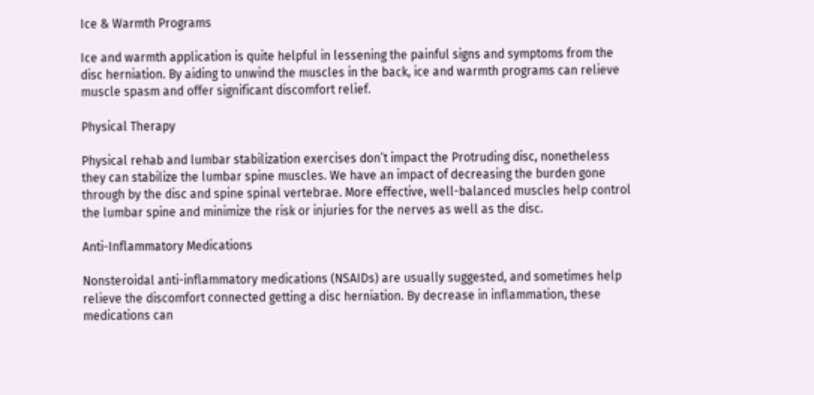Ice & Warmth Programs

Ice and warmth application is quite helpful in lessening the painful signs and symptoms from the disc herniation. By aiding to unwind the muscles in the back, ice and warmth programs can relieve muscle spasm and offer significant discomfort relief.

Physical Therapy

Physical rehab and lumbar stabilization exercises don’t impact the Protruding disc, nonetheless they can stabilize the lumbar spine muscles. We have an impact of decreasing the burden gone through by the disc and spine spinal vertebrae. More effective, well-balanced muscles help control the lumbar spine and minimize the risk or injuries for the nerves as well as the disc.

Anti-Inflammatory Medications

Nonsteroidal anti-inflammatory medications (NSAIDs) are usually suggested, and sometimes help relieve the discomfort connected getting a disc herniation. By decrease in inflammation, these medications can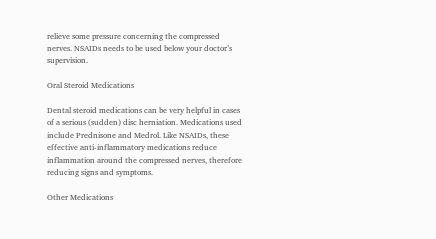relieve some pressure concerning the compressed nerves. NSAIDs needs to be used below your doctor’s supervision.

Oral Steroid Medications

Dental steroid medications can be very helpful in cases of a serious (sudden) disc herniation. Medications used include Prednisone and Medrol. Like NSAIDs, these effective anti-inflammatory medications reduce inflammation around the compressed nerves, therefore reducing signs and symptoms.

Other Medications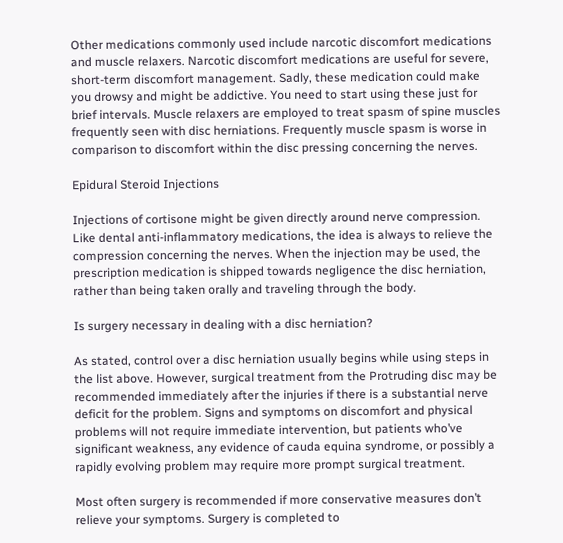Other medications commonly used include narcotic discomfort medications and muscle relaxers. Narcotic discomfort medications are useful for severe, short-term discomfort management. Sadly, these medication could make you drowsy and might be addictive. You need to start using these just for brief intervals. Muscle relaxers are employed to treat spasm of spine muscles frequently seen with disc herniations. Frequently muscle spasm is worse in comparison to discomfort within the disc pressing concerning the nerves.

Epidural Steroid Injections

Injections of cortisone might be given directly around nerve compression. Like dental anti-inflammatory medications, the idea is always to relieve the compression concerning the nerves. When the injection may be used, the prescription medication is shipped towards negligence the disc herniation, rather than being taken orally and traveling through the body.

Is surgery necessary in dealing with a disc herniation?

As stated, control over a disc herniation usually begins while using steps in the list above. However, surgical treatment from the Protruding disc may be recommended immediately after the injuries if there is a substantial nerve deficit for the problem. Signs and symptoms on discomfort and physical problems will not require immediate intervention, but patients who’ve significant weakness, any evidence of cauda equina syndrome, or possibly a rapidly evolving problem may require more prompt surgical treatment.

Most often surgery is recommended if more conservative measures don’t relieve your symptoms. Surgery is completed to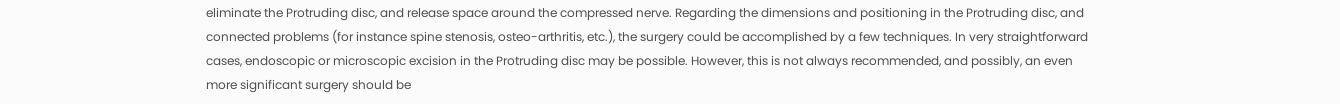eliminate the Protruding disc, and release space around the compressed nerve. Regarding the dimensions and positioning in the Protruding disc, and connected problems (for instance spine stenosis, osteo-arthritis, etc.), the surgery could be accomplished by a few techniques. In very straightforward cases, endoscopic or microscopic excision in the Protruding disc may be possible. However, this is not always recommended, and possibly, an even more significant surgery should be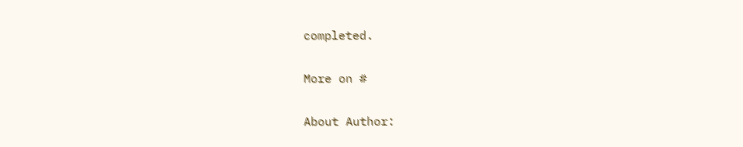completed.

More on #

About Author: